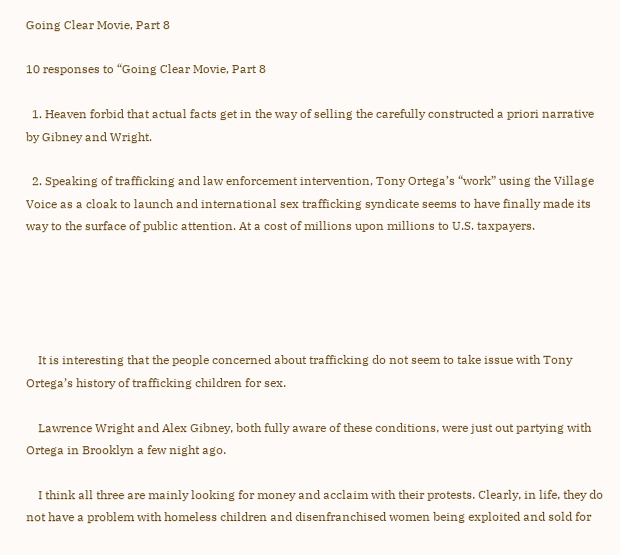Going Clear Movie, Part 8

10 responses to “Going Clear Movie, Part 8

  1. Heaven forbid that actual facts get in the way of selling the carefully constructed a priori narrative by Gibney and Wright.

  2. Speaking of trafficking and law enforcement intervention, Tony Ortega’s “work” using the Village Voice as a cloak to launch and international sex trafficking syndicate seems to have finally made its way to the surface of public attention. At a cost of millions upon millions to U.S. taxpayers.





    It is interesting that the people concerned about trafficking do not seem to take issue with Tony Ortega’s history of trafficking children for sex.

    Lawrence Wright and Alex Gibney, both fully aware of these conditions, were just out partying with Ortega in Brooklyn a few night ago.

    I think all three are mainly looking for money and acclaim with their protests. Clearly, in life, they do not have a problem with homeless children and disenfranchised women being exploited and sold for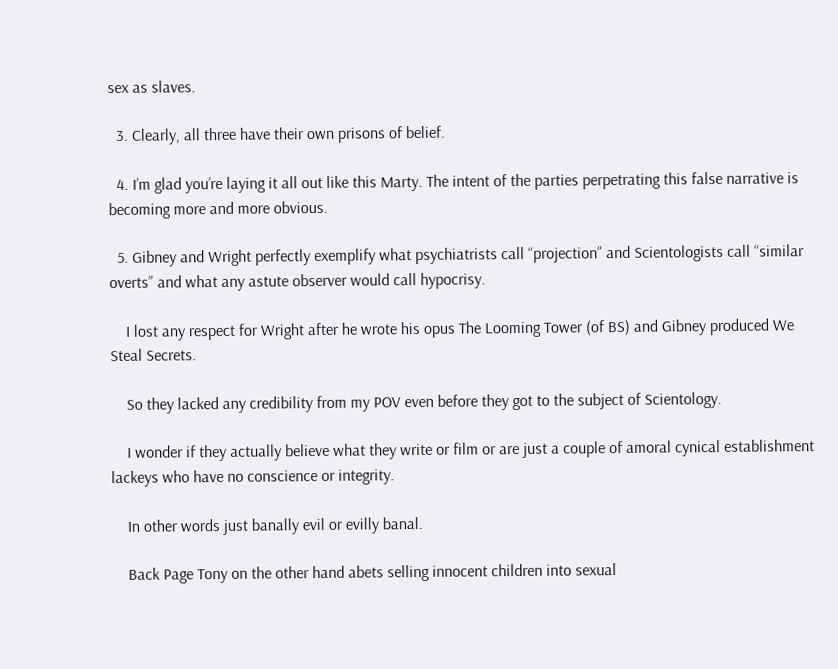sex as slaves.

  3. Clearly, all three have their own prisons of belief.

  4. I’m glad you’re laying it all out like this Marty. The intent of the parties perpetrating this false narrative is becoming more and more obvious.

  5. Gibney and Wright perfectly exemplify what psychiatrists call “projection” and Scientologists call “similar overts” and what any astute observer would call hypocrisy.

    I lost any respect for Wright after he wrote his opus The Looming Tower (of BS) and Gibney produced We Steal Secrets.

    So they lacked any credibility from my POV even before they got to the subject of Scientology.

    I wonder if they actually believe what they write or film or are just a couple of amoral cynical establishment lackeys who have no conscience or integrity.

    In other words just banally evil or evilly banal.

    Back Page Tony on the other hand abets selling innocent children into sexual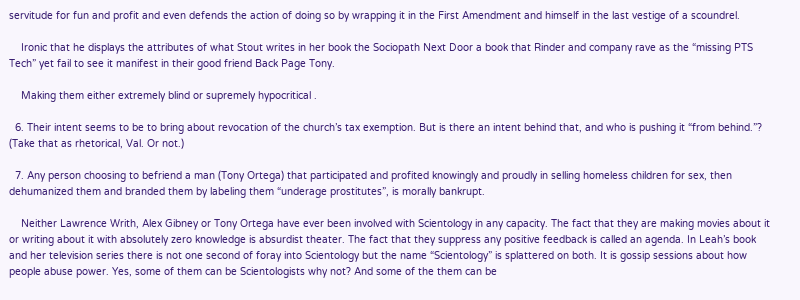servitude for fun and profit and even defends the action of doing so by wrapping it in the First Amendment and himself in the last vestige of a scoundrel.

    Ironic that he displays the attributes of what Stout writes in her book the Sociopath Next Door a book that Rinder and company rave as the “missing PTS Tech” yet fail to see it manifest in their good friend Back Page Tony.

    Making them either extremely blind or supremely hypocritical .

  6. Their intent seems to be to bring about revocation of the church’s tax exemption. But is there an intent behind that, and who is pushing it “from behind.”? (Take that as rhetorical, Val. Or not.)

  7. Any person choosing to befriend a man (Tony Ortega) that participated and profited knowingly and proudly in selling homeless children for sex, then dehumanized them and branded them by labeling them “underage prostitutes”, is morally bankrupt.

    Neither Lawrence Writh, Alex Gibney or Tony Ortega have ever been involved with Scientology in any capacity. The fact that they are making movies about it or writing about it with absolutely zero knowledge is absurdist theater. The fact that they suppress any positive feedback is called an agenda. In Leah’s book and her television series there is not one second of foray into Scientology but the name “Scientology” is splattered on both. It is gossip sessions about how people abuse power. Yes, some of them can be Scientologists why not? And some of the them can be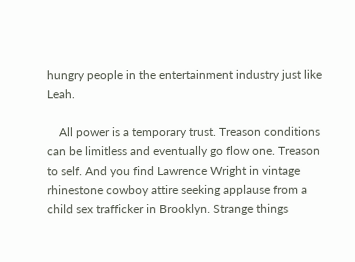hungry people in the entertainment industry just like Leah.

    All power is a temporary trust. Treason conditions can be limitless and eventually go flow one. Treason to self. And you find Lawrence Wright in vintage rhinestone cowboy attire seeking applause from a child sex trafficker in Brooklyn. Strange things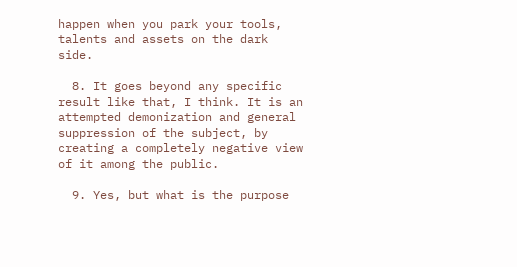happen when you park your tools, talents and assets on the dark side.

  8. It goes beyond any specific result like that, I think. It is an attempted demonization and general suppression of the subject, by creating a completely negative view of it among the public.

  9. Yes, but what is the purpose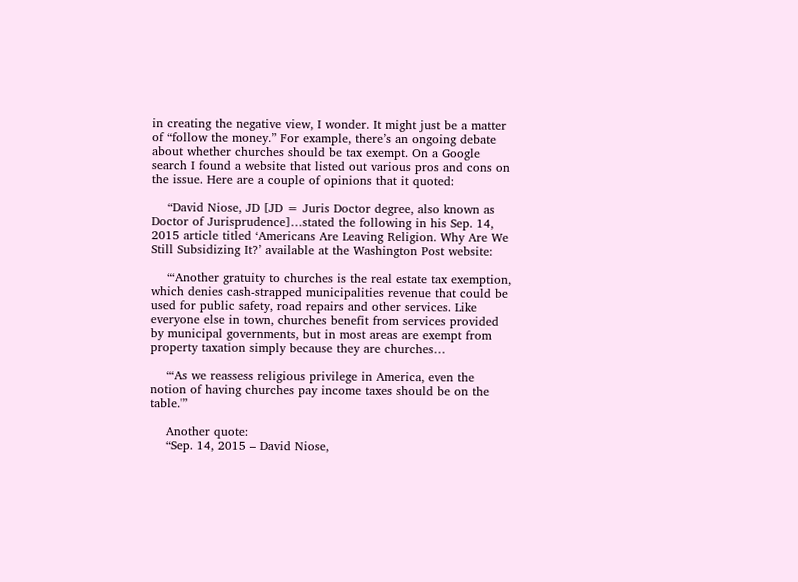in creating the negative view, I wonder. It might just be a matter of “follow the money.” For example, there’s an ongoing debate about whether churches should be tax exempt. On a Google search I found a website that listed out various pros and cons on the issue. Here are a couple of opinions that it quoted:

    “David Niose, JD [JD = Juris Doctor degree, also known as Doctor of Jurisprudence]…stated the following in his Sep. 14, 2015 article titled ‘Americans Are Leaving Religion. Why Are We Still Subsidizing It?’ available at the Washington Post website:

    “‘Another gratuity to churches is the real estate tax exemption, which denies cash-strapped municipalities revenue that could be used for public safety, road repairs and other services. Like everyone else in town, churches benefit from services provided by municipal governments, but in most areas are exempt from property taxation simply because they are churches…

    “‘As we reassess religious privilege in America, even the notion of having churches pay income taxes should be on the table.'”

    Another quote:
    “Sep. 14, 2015 – David Niose,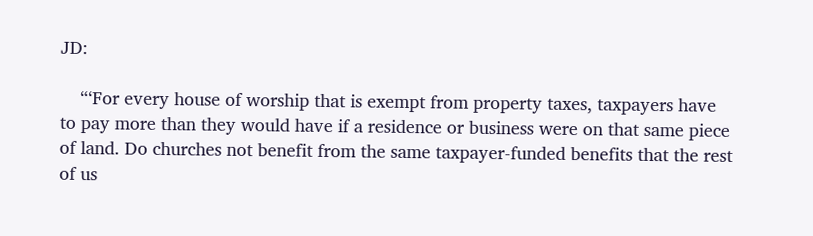JD:

    “‘For every house of worship that is exempt from property taxes, taxpayers have to pay more than they would have if a residence or business were on that same piece of land. Do churches not benefit from the same taxpayer-funded benefits that the rest of us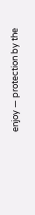enjoy — protection by the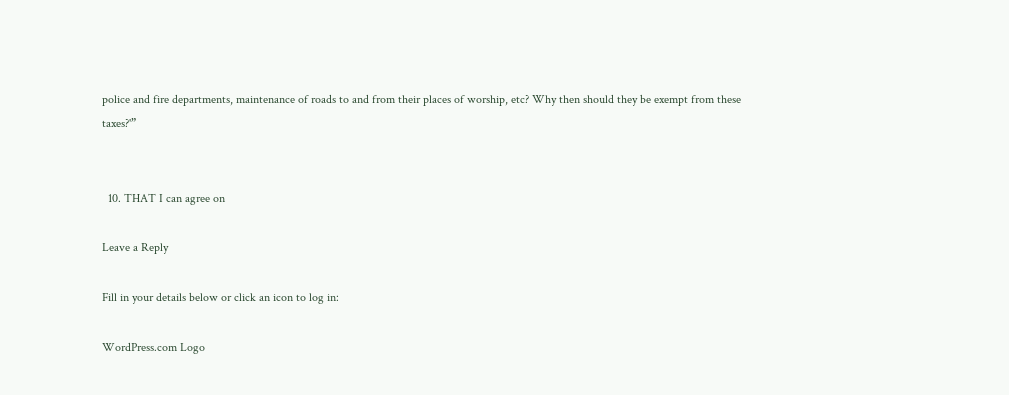police and fire departments, maintenance of roads to and from their places of worship, etc? Why then should they be exempt from these taxes?'”


  10. THAT I can agree on

Leave a Reply

Fill in your details below or click an icon to log in:

WordPress.com Logo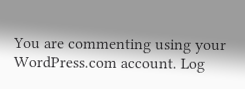You are commenting using your WordPress.com account. Log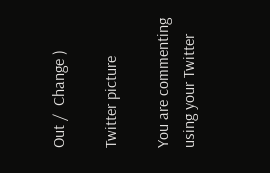Out /  Change )

Twitter picture

You are commenting using your Twitter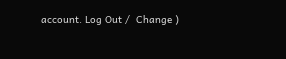account. Log Out /  Change )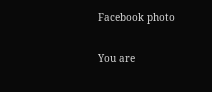Facebook photo

You are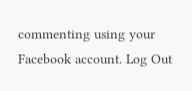commenting using your Facebook account. Log Out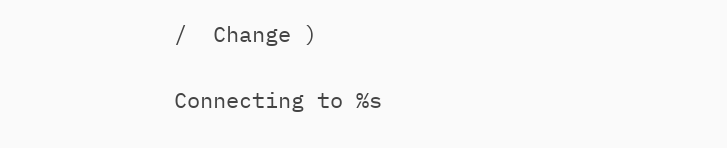/  Change )

Connecting to %s